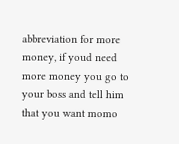abbreviation for more money, if youd need more money you go to your boss and tell him that you want momo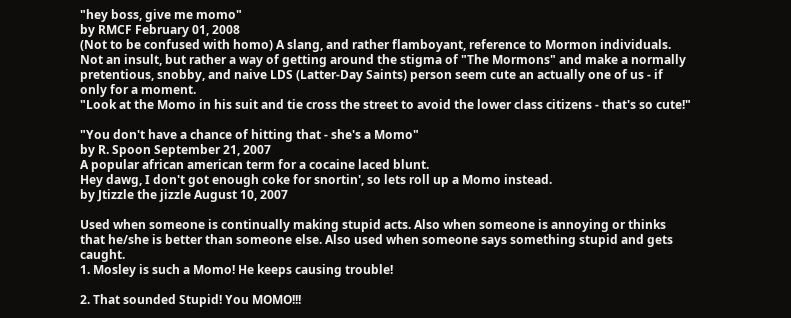"hey boss, give me momo"
by RMCF February 01, 2008
(Not to be confused with homo) A slang, and rather flamboyant, reference to Mormon individuals. Not an insult, but rather a way of getting around the stigma of "The Mormons" and make a normally pretentious, snobby, and naive LDS (Latter-Day Saints) person seem cute an actually one of us - if only for a moment.
"Look at the Momo in his suit and tie cross the street to avoid the lower class citizens - that's so cute!"

"You don't have a chance of hitting that - she's a Momo"
by R. Spoon September 21, 2007
A popular african american term for a cocaine laced blunt.
Hey dawg, I don't got enough coke for snortin', so lets roll up a Momo instead.
by Jtizzle the jizzle August 10, 2007

Used when someone is continually making stupid acts. Also when someone is annoying or thinks that he/she is better than someone else. Also used when someone says something stupid and gets caught.
1. Mosley is such a Momo! He keeps causing trouble!

2. That sounded Stupid! You MOMO!!!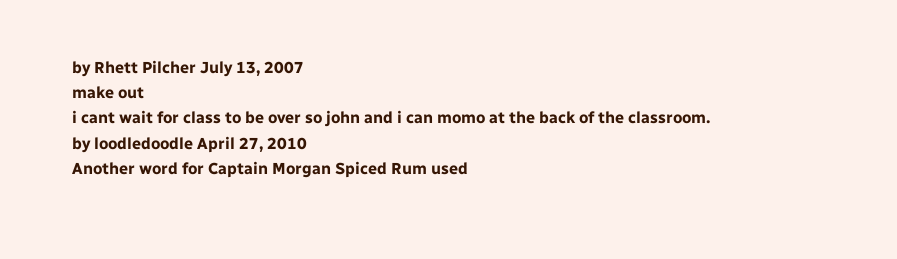by Rhett Pilcher July 13, 2007
make out
i cant wait for class to be over so john and i can momo at the back of the classroom.
by loodledoodle April 27, 2010
Another word for Captain Morgan Spiced Rum used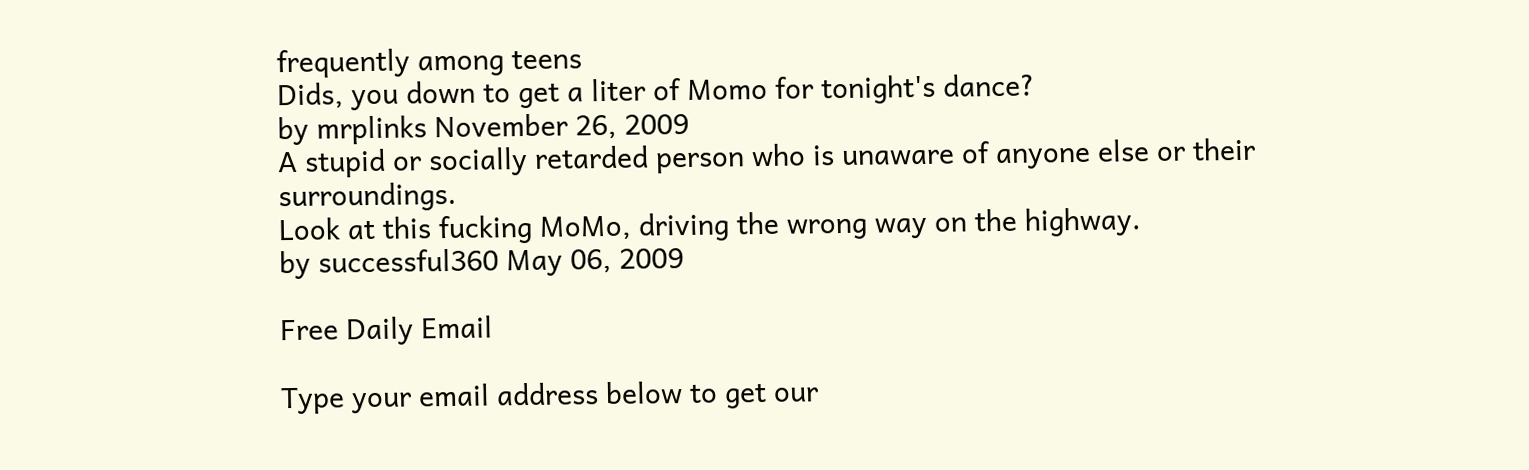frequently among teens
Dids, you down to get a liter of Momo for tonight's dance?
by mrplinks November 26, 2009
A stupid or socially retarded person who is unaware of anyone else or their surroundings.
Look at this fucking MoMo, driving the wrong way on the highway.
by successful360 May 06, 2009

Free Daily Email

Type your email address below to get our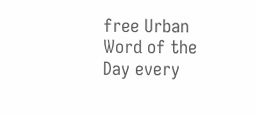free Urban Word of the Day every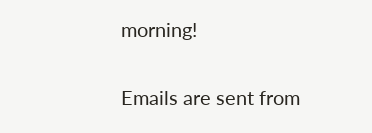morning!

Emails are sent from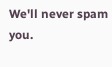We'll never spam you.